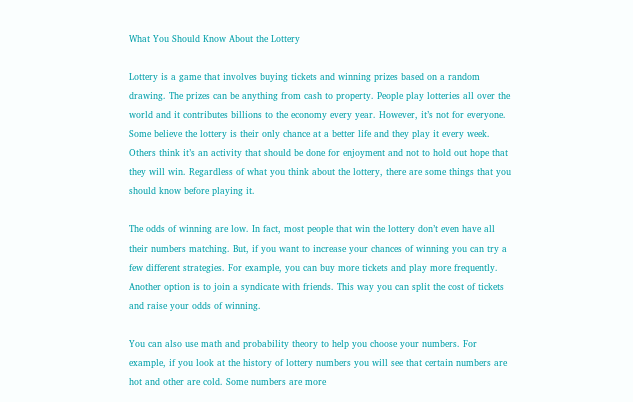What You Should Know About the Lottery

Lottery is a game that involves buying tickets and winning prizes based on a random drawing. The prizes can be anything from cash to property. People play lotteries all over the world and it contributes billions to the economy every year. However, it’s not for everyone. Some believe the lottery is their only chance at a better life and they play it every week. Others think it’s an activity that should be done for enjoyment and not to hold out hope that they will win. Regardless of what you think about the lottery, there are some things that you should know before playing it.

The odds of winning are low. In fact, most people that win the lottery don’t even have all their numbers matching. But, if you want to increase your chances of winning you can try a few different strategies. For example, you can buy more tickets and play more frequently. Another option is to join a syndicate with friends. This way you can split the cost of tickets and raise your odds of winning.

You can also use math and probability theory to help you choose your numbers. For example, if you look at the history of lottery numbers you will see that certain numbers are hot and other are cold. Some numbers are more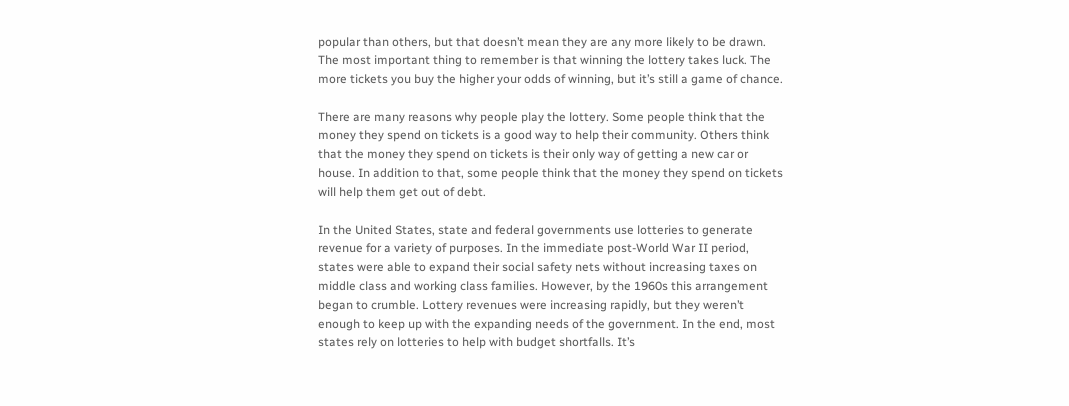popular than others, but that doesn’t mean they are any more likely to be drawn. The most important thing to remember is that winning the lottery takes luck. The more tickets you buy the higher your odds of winning, but it’s still a game of chance.

There are many reasons why people play the lottery. Some people think that the money they spend on tickets is a good way to help their community. Others think that the money they spend on tickets is their only way of getting a new car or house. In addition to that, some people think that the money they spend on tickets will help them get out of debt.

In the United States, state and federal governments use lotteries to generate revenue for a variety of purposes. In the immediate post-World War II period, states were able to expand their social safety nets without increasing taxes on middle class and working class families. However, by the 1960s this arrangement began to crumble. Lottery revenues were increasing rapidly, but they weren’t enough to keep up with the expanding needs of the government. In the end, most states rely on lotteries to help with budget shortfalls. It’s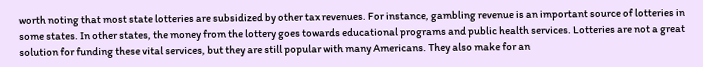worth noting that most state lotteries are subsidized by other tax revenues. For instance, gambling revenue is an important source of lotteries in some states. In other states, the money from the lottery goes towards educational programs and public health services. Lotteries are not a great solution for funding these vital services, but they are still popular with many Americans. They also make for an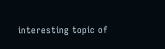interesting topic of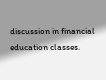discussion in financial education classes.